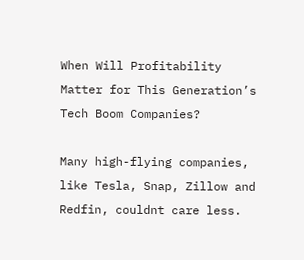When Will Profitability Matter for This Generation’s Tech Boom Companies?

Many high-flying companies, like Tesla, Snap, Zillow and Redfin, couldnt care less.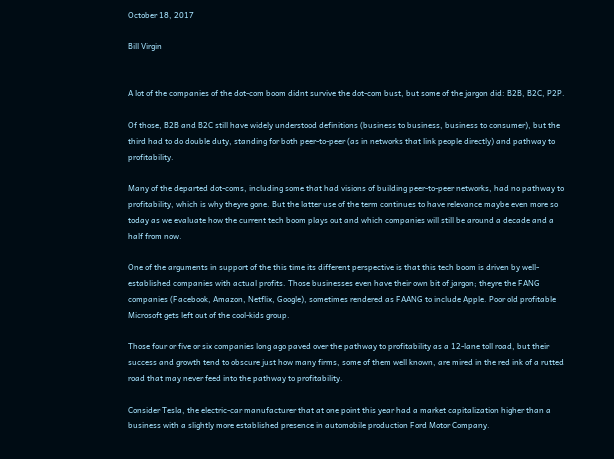October 18, 2017

Bill Virgin


A lot of the companies of the dot-com boom didnt survive the dot-com bust, but some of the jargon did: B2B, B2C, P2P.

Of those, B2B and B2C still have widely understood definitions (business to business, business to consumer), but the third had to do double duty, standing for both peer-to-peer (as in networks that link people directly) and pathway to profitability.

Many of the departed dot-coms, including some that had visions of building peer-to-peer networks, had no pathway to profitability, which is why theyre gone. But the latter use of the term continues to have relevance maybe even more so today as we evaluate how the current tech boom plays out and which companies will still be around a decade and a half from now.

One of the arguments in support of the this time its different perspective is that this tech boom is driven by well-established companies with actual profits. Those businesses even have their own bit of jargon; theyre the FANG companies (Facebook, Amazon, Netflix, Google), sometimes rendered as FAANG to include Apple. Poor old profitable Microsoft gets left out of the cool-kids group.

Those four or five or six companies long ago paved over the pathway to profitability as a 12-lane toll road, but their success and growth tend to obscure just how many firms, some of them well known, are mired in the red ink of a rutted road that may never feed into the pathway to profitability.

Consider Tesla, the electric-car manufacturer that at one point this year had a market capitalization higher than a business with a slightly more established presence in automobile production Ford Motor Company.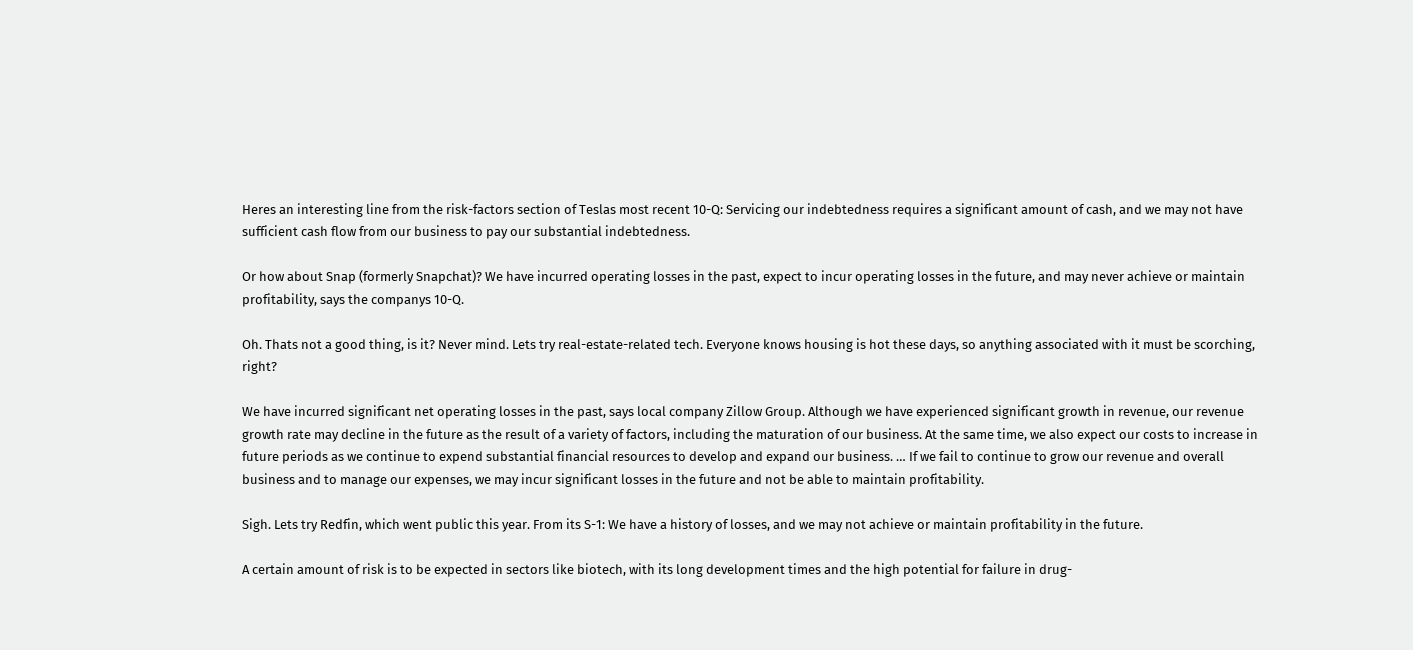Heres an interesting line from the risk-factors section of Teslas most recent 10-Q: Servicing our indebtedness requires a significant amount of cash, and we may not have sufficient cash flow from our business to pay our substantial indebtedness.

Or how about Snap (formerly Snapchat)? We have incurred operating losses in the past, expect to incur operating losses in the future, and may never achieve or maintain profitability, says the companys 10-Q.

Oh. Thats not a good thing, is it? Never mind. Lets try real-estate-related tech. Everyone knows housing is hot these days, so anything associated with it must be scorching, right?

We have incurred significant net operating losses in the past, says local company Zillow Group. Although we have experienced significant growth in revenue, our revenue growth rate may decline in the future as the result of a variety of factors, including the maturation of our business. At the same time, we also expect our costs to increase in future periods as we continue to expend substantial financial resources to develop and expand our business. … If we fail to continue to grow our revenue and overall business and to manage our expenses, we may incur significant losses in the future and not be able to maintain profitability.

Sigh. Lets try Redfin, which went public this year. From its S-1: We have a history of losses, and we may not achieve or maintain profitability in the future.

A certain amount of risk is to be expected in sectors like biotech, with its long development times and the high potential for failure in drug-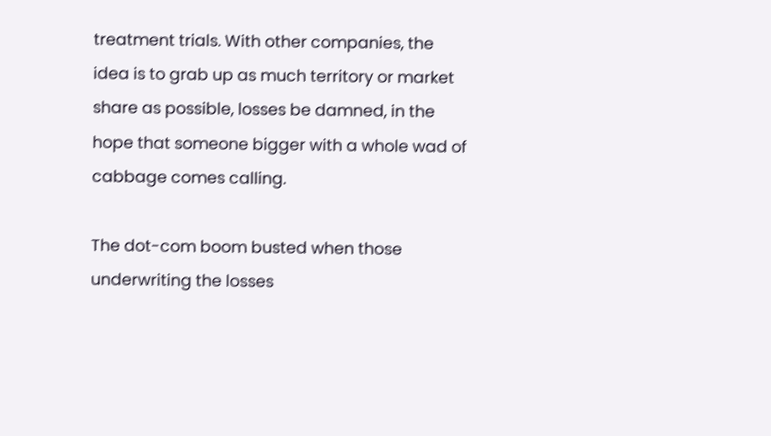treatment trials. With other companies, the idea is to grab up as much territory or market share as possible, losses be damned, in the hope that someone bigger with a whole wad of cabbage comes calling.

The dot-com boom busted when those underwriting the losses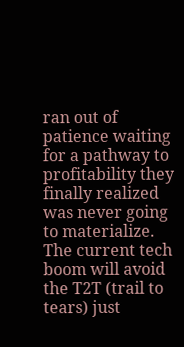ran out of patience waiting for a pathway to profitability they finally realized was never going to materialize. The current tech boom will avoid the T2T (trail to tears) just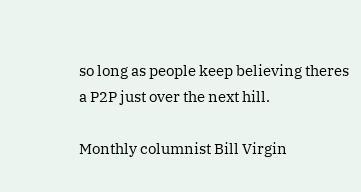so long as people keep believing theres a P2P just over the next hill.

Monthly columnist Bill Virgin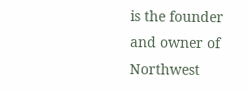is the founder and owner of Northwest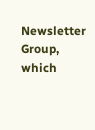Newsletter Group, which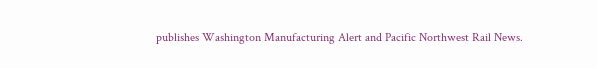publishes Washington Manufacturing Alert and Pacific Northwest Rail News.